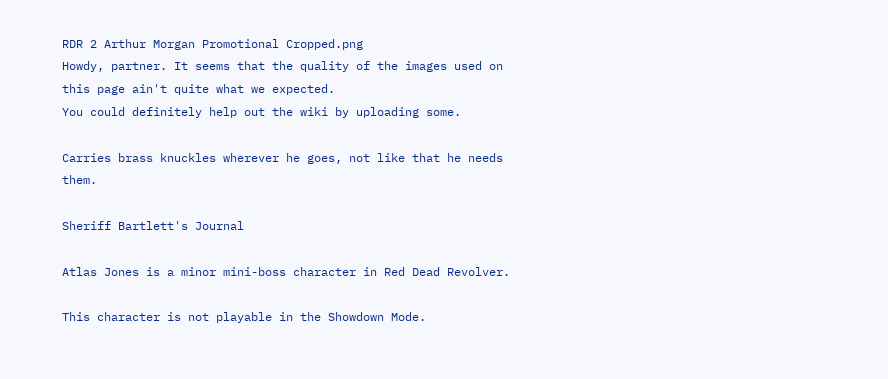RDR 2 Arthur Morgan Promotional Cropped.png
Howdy, partner. It seems that the quality of the images used on this page ain't quite what we expected.
You could definitely help out the wiki by uploading some.

Carries brass knuckles wherever he goes, not like that he needs them.

Sheriff Bartlett's Journal

Atlas Jones is a minor mini-boss character in Red Dead Revolver.

This character is not playable in the Showdown Mode.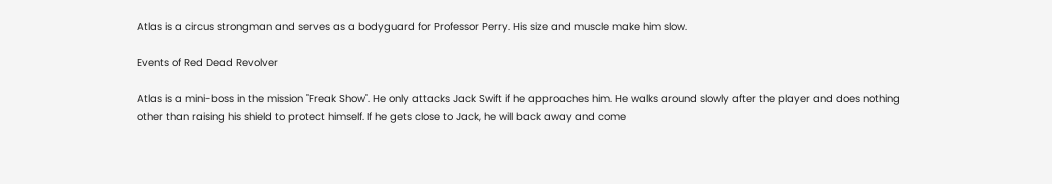Atlas is a circus strongman and serves as a bodyguard for Professor Perry. His size and muscle make him slow.

Events of Red Dead Revolver

Atlas is a mini-boss in the mission "Freak Show". He only attacks Jack Swift if he approaches him. He walks around slowly after the player and does nothing other than raising his shield to protect himself. If he gets close to Jack, he will back away and come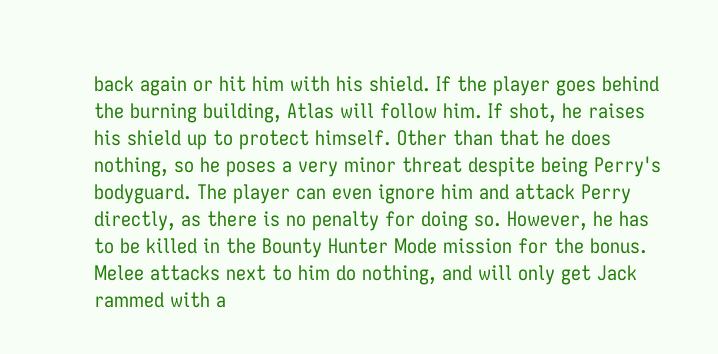back again or hit him with his shield. If the player goes behind the burning building, Atlas will follow him. If shot, he raises his shield up to protect himself. Other than that he does nothing, so he poses a very minor threat despite being Perry's bodyguard. The player can even ignore him and attack Perry directly, as there is no penalty for doing so. However, he has to be killed in the Bounty Hunter Mode mission for the bonus. Melee attacks next to him do nothing, and will only get Jack rammed with a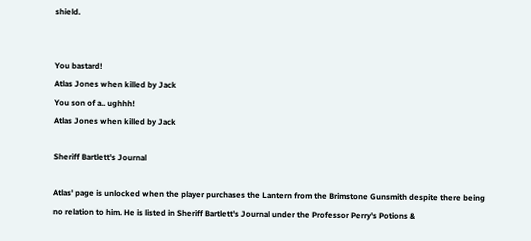shield.


You bastard!
Atlas Jones when killed by Jack
You son of a.. ughhh!
Atlas Jones when killed by Jack

Sheriff Bartlett's Journal

Atlas' page is unlocked when the player purchases the Lantern from the Brimstone Gunsmith despite there being no relation to him. He is listed in Sheriff Bartlett's Journal under the Professor Perry's Potions &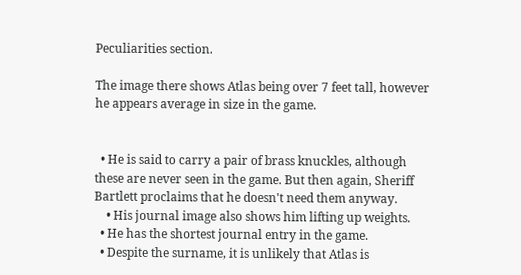Peculiarities section.

The image there shows Atlas being over 7 feet tall, however he appears average in size in the game.


  • He is said to carry a pair of brass knuckles, although these are never seen in the game. But then again, Sheriff Bartlett proclaims that he doesn't need them anyway.
    • His journal image also shows him lifting up weights.
  • He has the shortest journal entry in the game.
  • Despite the surname, it is unlikely that Atlas is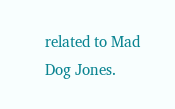related to Mad Dog Jones.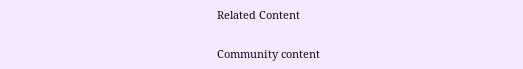Related Content

Community content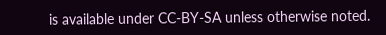is available under CC-BY-SA unless otherwise noted.